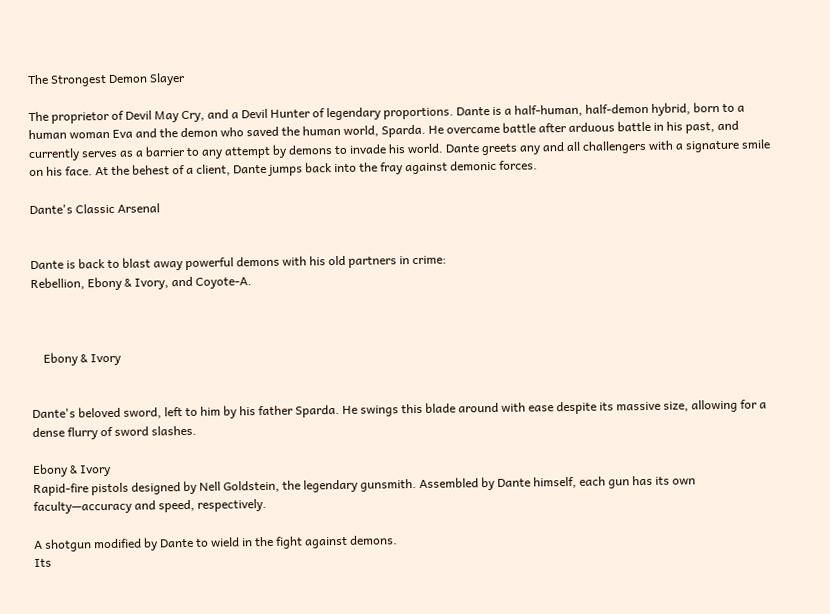The Strongest Demon Slayer

The proprietor of Devil May Cry, and a Devil Hunter of legendary proportions. Dante is a half-human, half-demon hybrid, born to a human woman Eva and the demon who saved the human world, Sparda. He overcame battle after arduous battle in his past, and currently serves as a barrier to any attempt by demons to invade his world. Dante greets any and all challengers with a signature smile on his face. At the behest of a client, Dante jumps back into the fray against demonic forces.

Dante's Classic Arsenal


Dante is back to blast away powerful demons with his old partners in crime:
Rebellion, Ebony & Ivory, and Coyote-A.



    Ebony & Ivory


Dante's beloved sword, left to him by his father Sparda. He swings this blade around with ease despite its massive size, allowing for a dense flurry of sword slashes.

Ebony & Ivory
Rapid-fire pistols designed by Nell Goldstein, the legendary gunsmith. Assembled by Dante himself, each gun has its own faculty—accuracy and speed, respectively.

A shotgun modified by Dante to wield in the fight against demons.
Its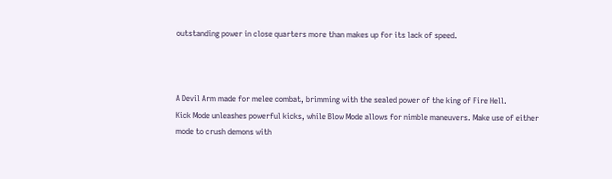outstanding power in close quarters more than makes up for its lack of speed.



A Devil Arm made for melee combat, brimming with the sealed power of the king of Fire Hell.
Kick Mode unleashes powerful kicks, while Blow Mode allows for nimble maneuvers. Make use of either mode to crush demons with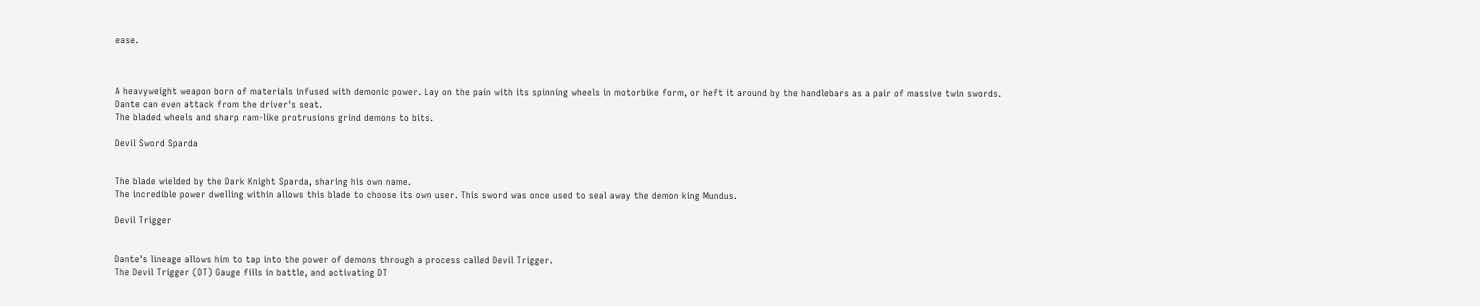ease.



A heavyweight weapon born of materials infused with demonic power. Lay on the pain with its spinning wheels in motorbike form, or heft it around by the handlebars as a pair of massive twin swords.
Dante can even attack from the driver's seat.
The bladed wheels and sharp ram-like protrusions grind demons to bits.

Devil Sword Sparda


The blade wielded by the Dark Knight Sparda, sharing his own name.
The incredible power dwelling within allows this blade to choose its own user. This sword was once used to seal away the demon king Mundus.

Devil Trigger


Dante's lineage allows him to tap into the power of demons through a process called Devil Trigger.
The Devil Trigger (DT) Gauge fills in battle, and activating DT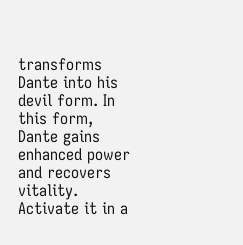transforms Dante into his devil form. In this form, Dante gains enhanced power and recovers vitality. Activate it in a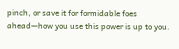pinch, or save it for formidable foes ahead—how you use this power is up to you.